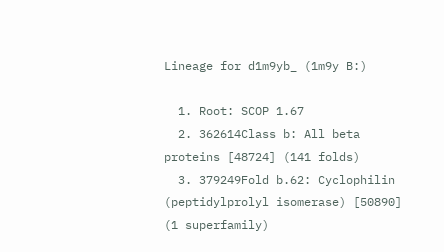Lineage for d1m9yb_ (1m9y B:)

  1. Root: SCOP 1.67
  2. 362614Class b: All beta proteins [48724] (141 folds)
  3. 379249Fold b.62: Cyclophilin (peptidylprolyl isomerase) [50890] (1 superfamily)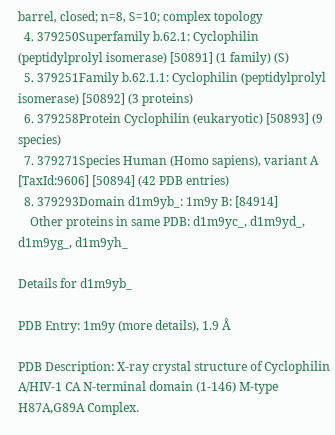barrel, closed; n=8, S=10; complex topology
  4. 379250Superfamily b.62.1: Cyclophilin (peptidylprolyl isomerase) [50891] (1 family) (S)
  5. 379251Family b.62.1.1: Cyclophilin (peptidylprolyl isomerase) [50892] (3 proteins)
  6. 379258Protein Cyclophilin (eukaryotic) [50893] (9 species)
  7. 379271Species Human (Homo sapiens), variant A [TaxId:9606] [50894] (42 PDB entries)
  8. 379293Domain d1m9yb_: 1m9y B: [84914]
    Other proteins in same PDB: d1m9yc_, d1m9yd_, d1m9yg_, d1m9yh_

Details for d1m9yb_

PDB Entry: 1m9y (more details), 1.9 Å

PDB Description: X-ray crystal structure of Cyclophilin A/HIV-1 CA N-terminal domain (1-146) M-type H87A,G89A Complex.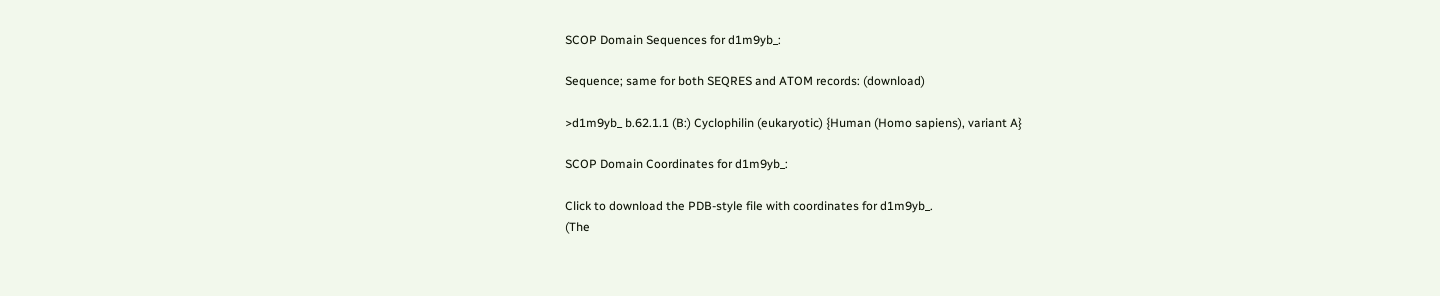SCOP Domain Sequences for d1m9yb_:

Sequence; same for both SEQRES and ATOM records: (download)

>d1m9yb_ b.62.1.1 (B:) Cyclophilin (eukaryotic) {Human (Homo sapiens), variant A}

SCOP Domain Coordinates for d1m9yb_:

Click to download the PDB-style file with coordinates for d1m9yb_.
(The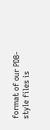format of our PDB-style files is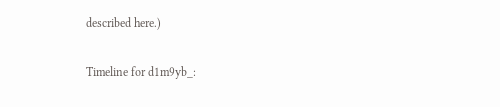described here.)

Timeline for d1m9yb_: